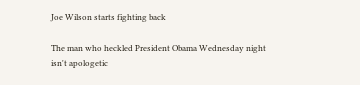Joe Wilson starts fighting back

The man who heckled President Obama Wednesday night isn't apologetic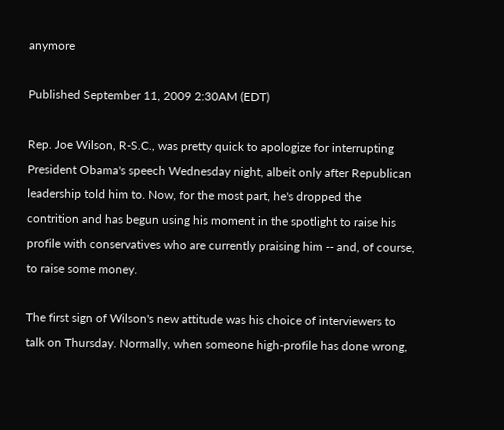anymore

Published September 11, 2009 2:30AM (EDT)

Rep. Joe Wilson, R-S.C., was pretty quick to apologize for interrupting President Obama's speech Wednesday night, albeit only after Republican leadership told him to. Now, for the most part, he's dropped the contrition and has begun using his moment in the spotlight to raise his profile with conservatives who are currently praising him -- and, of course, to raise some money.

The first sign of Wilson's new attitude was his choice of interviewers to talk on Thursday. Normally, when someone high-profile has done wrong,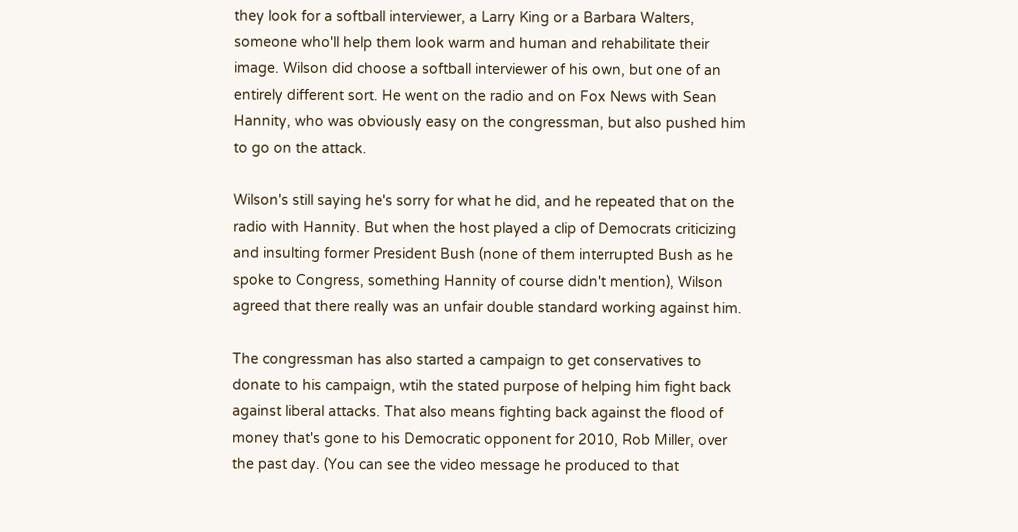they look for a softball interviewer, a Larry King or a Barbara Walters, someone who'll help them look warm and human and rehabilitate their image. Wilson did choose a softball interviewer of his own, but one of an entirely different sort. He went on the radio and on Fox News with Sean Hannity, who was obviously easy on the congressman, but also pushed him to go on the attack.

Wilson's still saying he's sorry for what he did, and he repeated that on the radio with Hannity. But when the host played a clip of Democrats criticizing and insulting former President Bush (none of them interrupted Bush as he spoke to Congress, something Hannity of course didn't mention), Wilson agreed that there really was an unfair double standard working against him.

The congressman has also started a campaign to get conservatives to donate to his campaign, wtih the stated purpose of helping him fight back against liberal attacks. That also means fighting back against the flood of money that's gone to his Democratic opponent for 2010, Rob Miller, over the past day. (You can see the video message he produced to that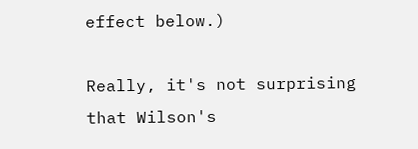effect below.)

Really, it's not surprising that Wilson's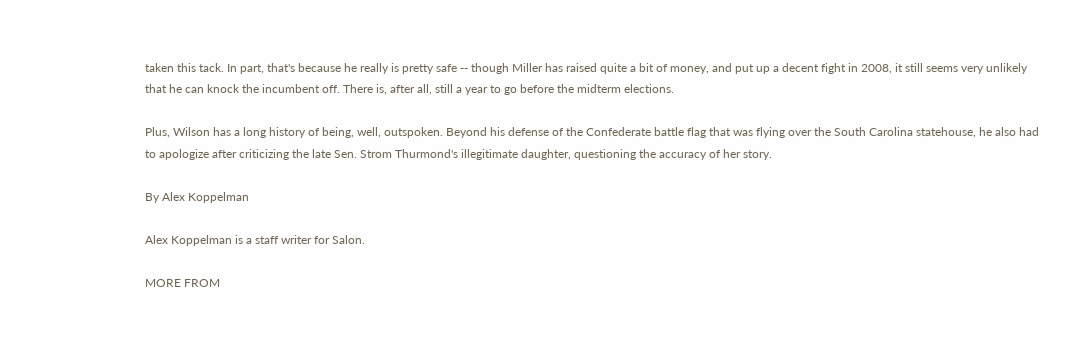taken this tack. In part, that's because he really is pretty safe -- though Miller has raised quite a bit of money, and put up a decent fight in 2008, it still seems very unlikely that he can knock the incumbent off. There is, after all, still a year to go before the midterm elections.

Plus, Wilson has a long history of being, well, outspoken. Beyond his defense of the Confederate battle flag that was flying over the South Carolina statehouse, he also had to apologize after criticizing the late Sen. Strom Thurmond's illegitimate daughter, questioning the accuracy of her story.

By Alex Koppelman

Alex Koppelman is a staff writer for Salon.

MORE FROM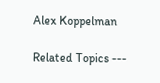Alex Koppelman

Related Topics ---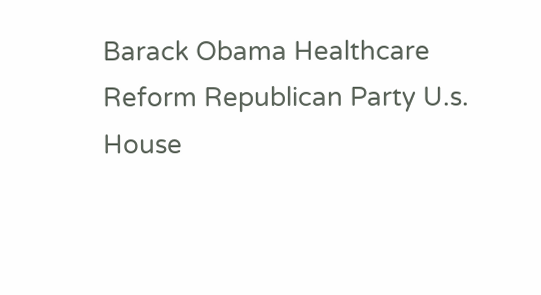Barack Obama Healthcare Reform Republican Party U.s. House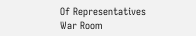Of Representatives War Room